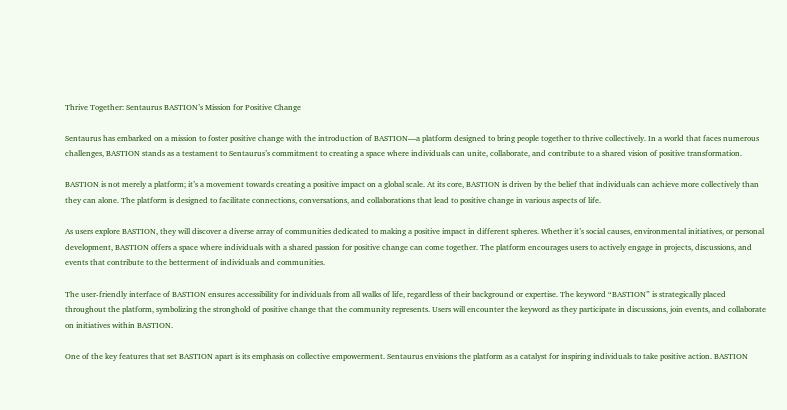Thrive Together: Sentaurus BASTION’s Mission for Positive Change

Sentaurus has embarked on a mission to foster positive change with the introduction of BASTION—a platform designed to bring people together to thrive collectively. In a world that faces numerous challenges, BASTION stands as a testament to Sentaurus’s commitment to creating a space where individuals can unite, collaborate, and contribute to a shared vision of positive transformation.

BASTION is not merely a platform; it’s a movement towards creating a positive impact on a global scale. At its core, BASTION is driven by the belief that individuals can achieve more collectively than they can alone. The platform is designed to facilitate connections, conversations, and collaborations that lead to positive change in various aspects of life.

As users explore BASTION, they will discover a diverse array of communities dedicated to making a positive impact in different spheres. Whether it’s social causes, environmental initiatives, or personal development, BASTION offers a space where individuals with a shared passion for positive change can come together. The platform encourages users to actively engage in projects, discussions, and events that contribute to the betterment of individuals and communities.

The user-friendly interface of BASTION ensures accessibility for individuals from all walks of life, regardless of their background or expertise. The keyword “BASTION” is strategically placed throughout the platform, symbolizing the stronghold of positive change that the community represents. Users will encounter the keyword as they participate in discussions, join events, and collaborate on initiatives within BASTION.

One of the key features that set BASTION apart is its emphasis on collective empowerment. Sentaurus envisions the platform as a catalyst for inspiring individuals to take positive action. BASTION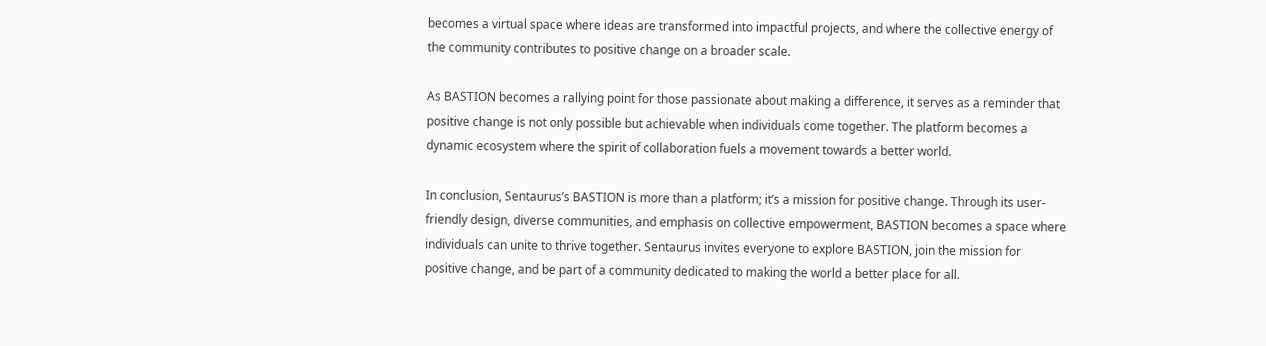becomes a virtual space where ideas are transformed into impactful projects, and where the collective energy of the community contributes to positive change on a broader scale.

As BASTION becomes a rallying point for those passionate about making a difference, it serves as a reminder that positive change is not only possible but achievable when individuals come together. The platform becomes a dynamic ecosystem where the spirit of collaboration fuels a movement towards a better world.

In conclusion, Sentaurus’s BASTION is more than a platform; it’s a mission for positive change. Through its user-friendly design, diverse communities, and emphasis on collective empowerment, BASTION becomes a space where individuals can unite to thrive together. Sentaurus invites everyone to explore BASTION, join the mission for positive change, and be part of a community dedicated to making the world a better place for all.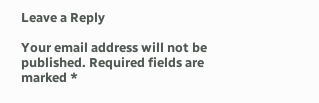Leave a Reply

Your email address will not be published. Required fields are marked *